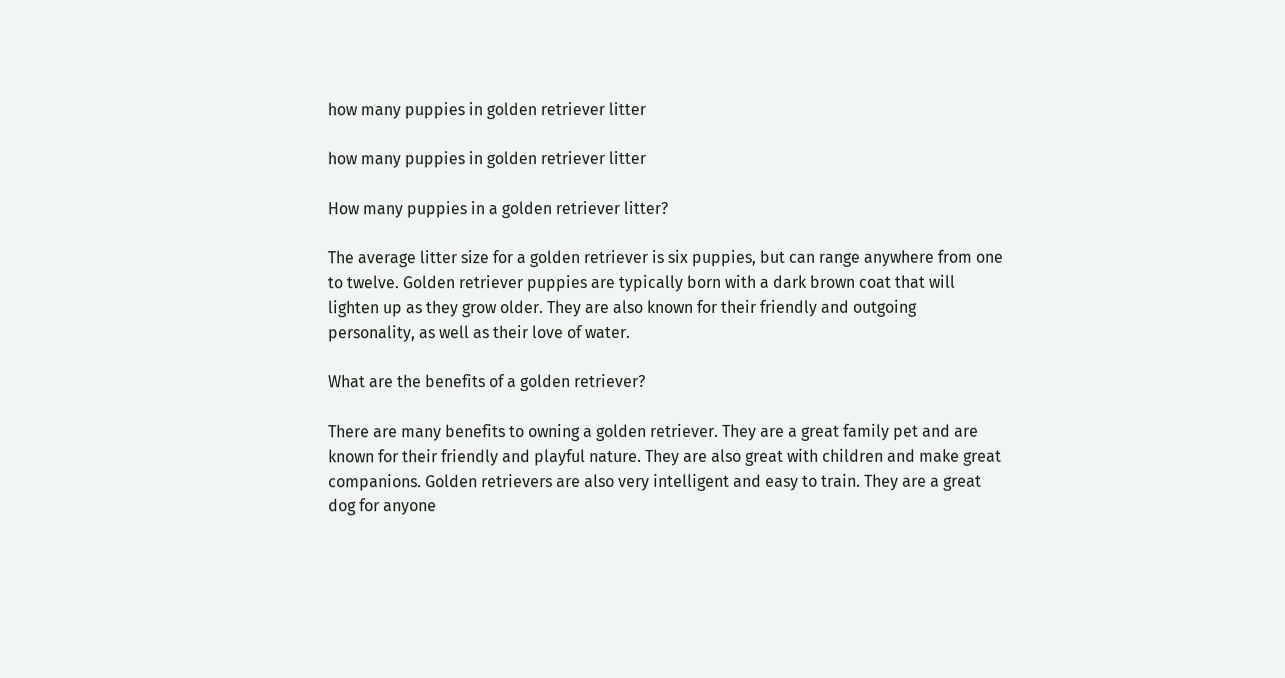how many puppies in golden retriever litter

how many puppies in golden retriever litter

How many puppies in a golden retriever litter?

The average litter size for a golden retriever is six puppies, but can range anywhere from one to twelve. Golden retriever puppies are typically born with a dark brown coat that will lighten up as they grow older. They are also known for their friendly and outgoing personality, as well as their love of water.

What are the benefits of a golden retriever?

There are many benefits to owning a golden retriever. They are a great family pet and are known for their friendly and playful nature. They are also great with children and make great companions. Golden retrievers are also very intelligent and easy to train. They are a great dog for anyone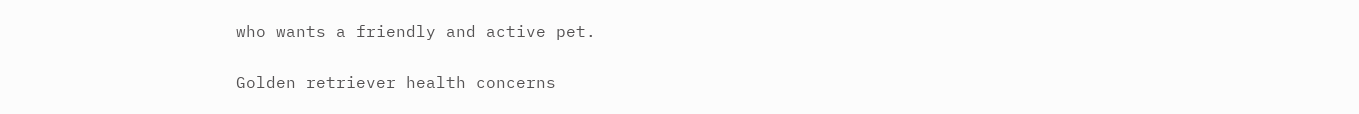who wants a friendly and active pet.

Golden retriever health concerns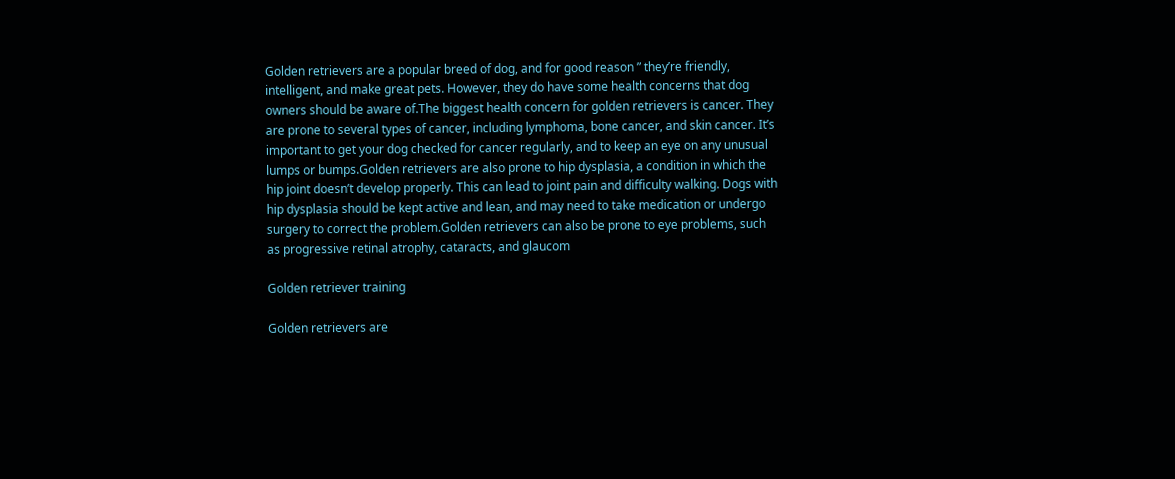Golden retrievers are a popular breed of dog, and for good reason ” they’re friendly, intelligent, and make great pets. However, they do have some health concerns that dog owners should be aware of.The biggest health concern for golden retrievers is cancer. They are prone to several types of cancer, including lymphoma, bone cancer, and skin cancer. It’s important to get your dog checked for cancer regularly, and to keep an eye on any unusual lumps or bumps.Golden retrievers are also prone to hip dysplasia, a condition in which the hip joint doesn’t develop properly. This can lead to joint pain and difficulty walking. Dogs with hip dysplasia should be kept active and lean, and may need to take medication or undergo surgery to correct the problem.Golden retrievers can also be prone to eye problems, such as progressive retinal atrophy, cataracts, and glaucom

Golden retriever training

Golden retrievers are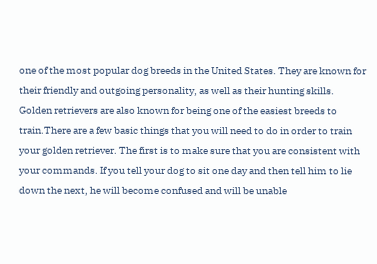one of the most popular dog breeds in the United States. They are known for their friendly and outgoing personality, as well as their hunting skills. Golden retrievers are also known for being one of the easiest breeds to train.There are a few basic things that you will need to do in order to train your golden retriever. The first is to make sure that you are consistent with your commands. If you tell your dog to sit one day and then tell him to lie down the next, he will become confused and will be unable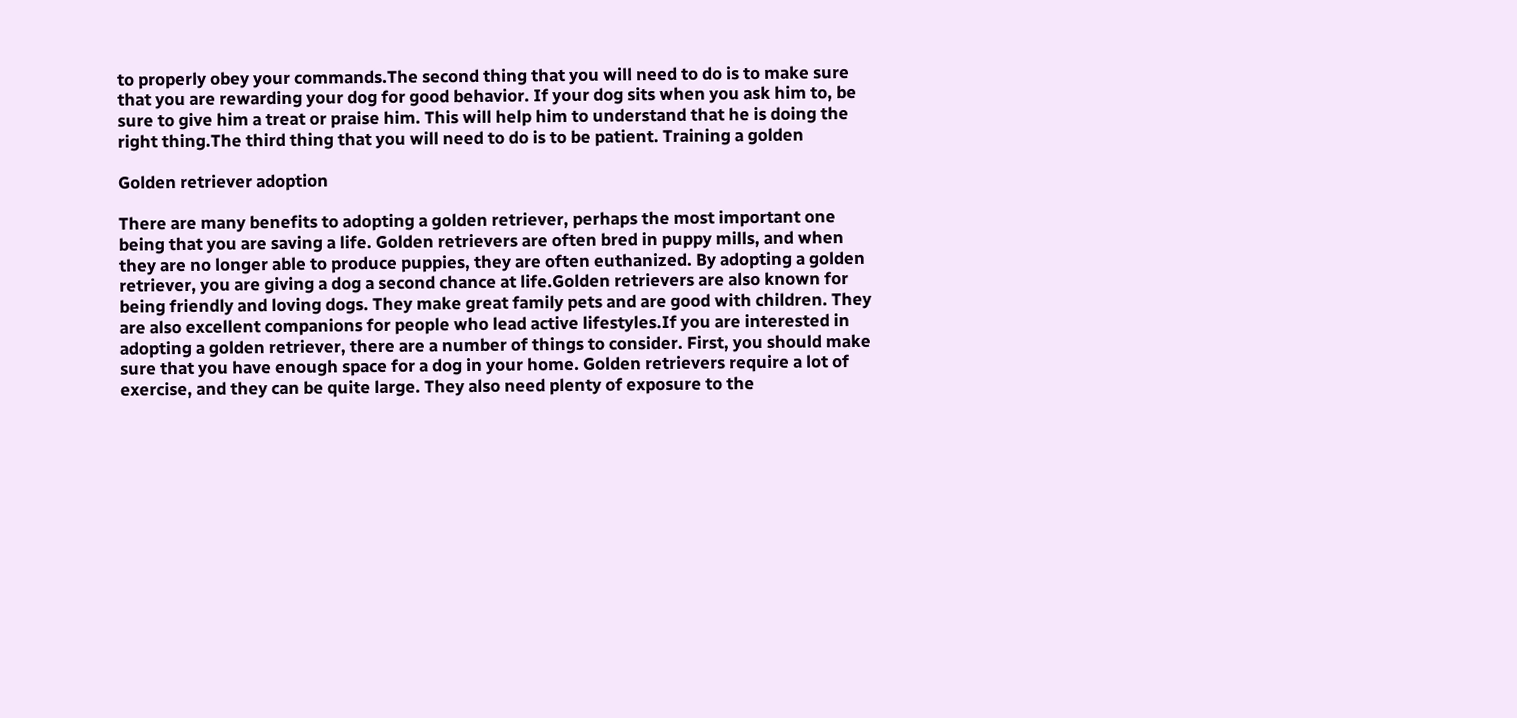to properly obey your commands.The second thing that you will need to do is to make sure that you are rewarding your dog for good behavior. If your dog sits when you ask him to, be sure to give him a treat or praise him. This will help him to understand that he is doing the right thing.The third thing that you will need to do is to be patient. Training a golden

Golden retriever adoption

There are many benefits to adopting a golden retriever, perhaps the most important one being that you are saving a life. Golden retrievers are often bred in puppy mills, and when they are no longer able to produce puppies, they are often euthanized. By adopting a golden retriever, you are giving a dog a second chance at life.Golden retrievers are also known for being friendly and loving dogs. They make great family pets and are good with children. They are also excellent companions for people who lead active lifestyles.If you are interested in adopting a golden retriever, there are a number of things to consider. First, you should make sure that you have enough space for a dog in your home. Golden retrievers require a lot of exercise, and they can be quite large. They also need plenty of exposure to the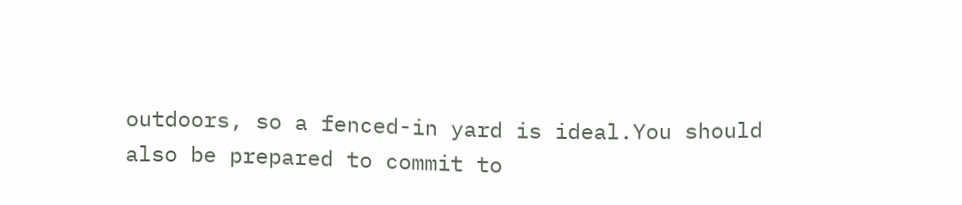outdoors, so a fenced-in yard is ideal.You should also be prepared to commit to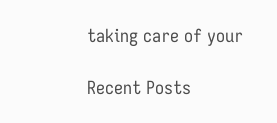taking care of your

Recent Posts